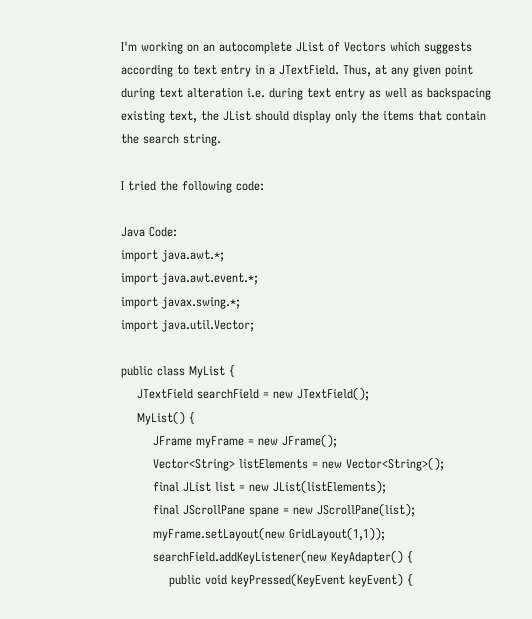I'm working on an autocomplete JList of Vectors which suggests according to text entry in a JTextField. Thus, at any given point during text alteration i.e. during text entry as well as backspacing existing text, the JList should display only the items that contain the search string.

I tried the following code:

Java Code:
import java.awt.*;
import java.awt.event.*;
import javax.swing.*;
import java.util.Vector;

public class MyList {
    JTextField searchField = new JTextField();
    MyList() {
        JFrame myFrame = new JFrame();
        Vector<String> listElements = new Vector<String>();
        final JList list = new JList(listElements);
        final JScrollPane spane = new JScrollPane(list);
        myFrame.setLayout(new GridLayout(1,1));
        searchField.addKeyListener(new KeyAdapter() {
            public void keyPressed(KeyEvent keyEvent) {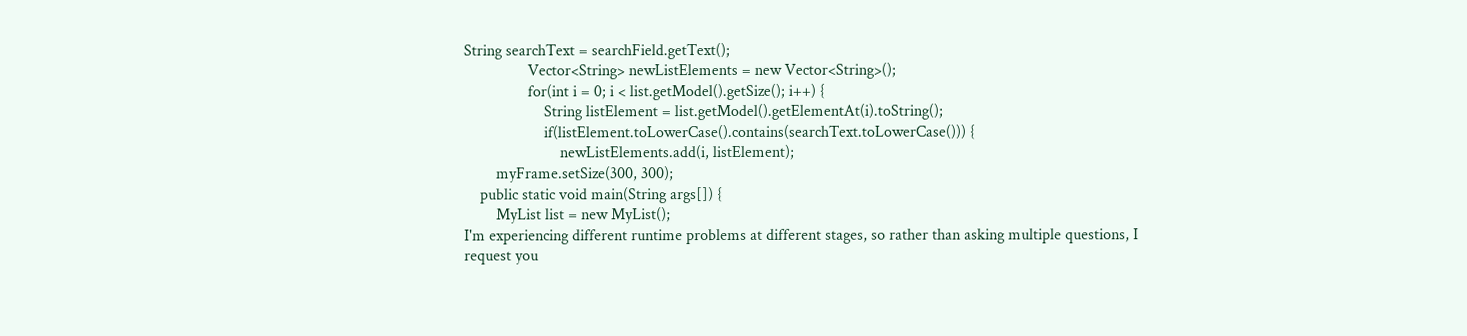String searchText = searchField.getText();
                Vector<String> newListElements = new Vector<String>();
                for(int i = 0; i < list.getModel().getSize(); i++) {
                    String listElement = list.getModel().getElementAt(i).toString();
                    if(listElement.toLowerCase().contains(searchText.toLowerCase())) {
                        newListElements.add(i, listElement);
        myFrame.setSize(300, 300);
    public static void main(String args[]) {
        MyList list = new MyList();
I'm experiencing different runtime problems at different stages, so rather than asking multiple questions, I request you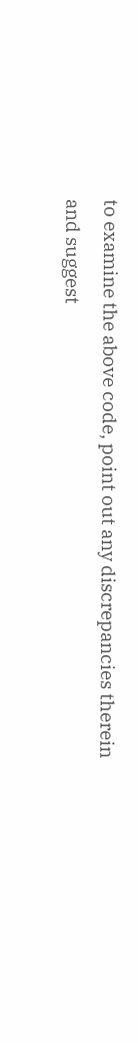to examine the above code, point out any discrepancies therein and suggest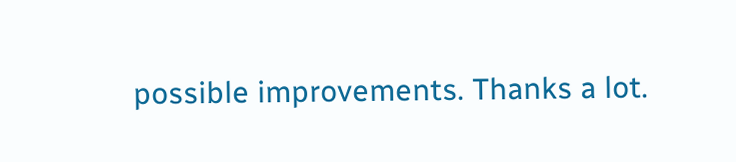possible improvements. Thanks a lot.